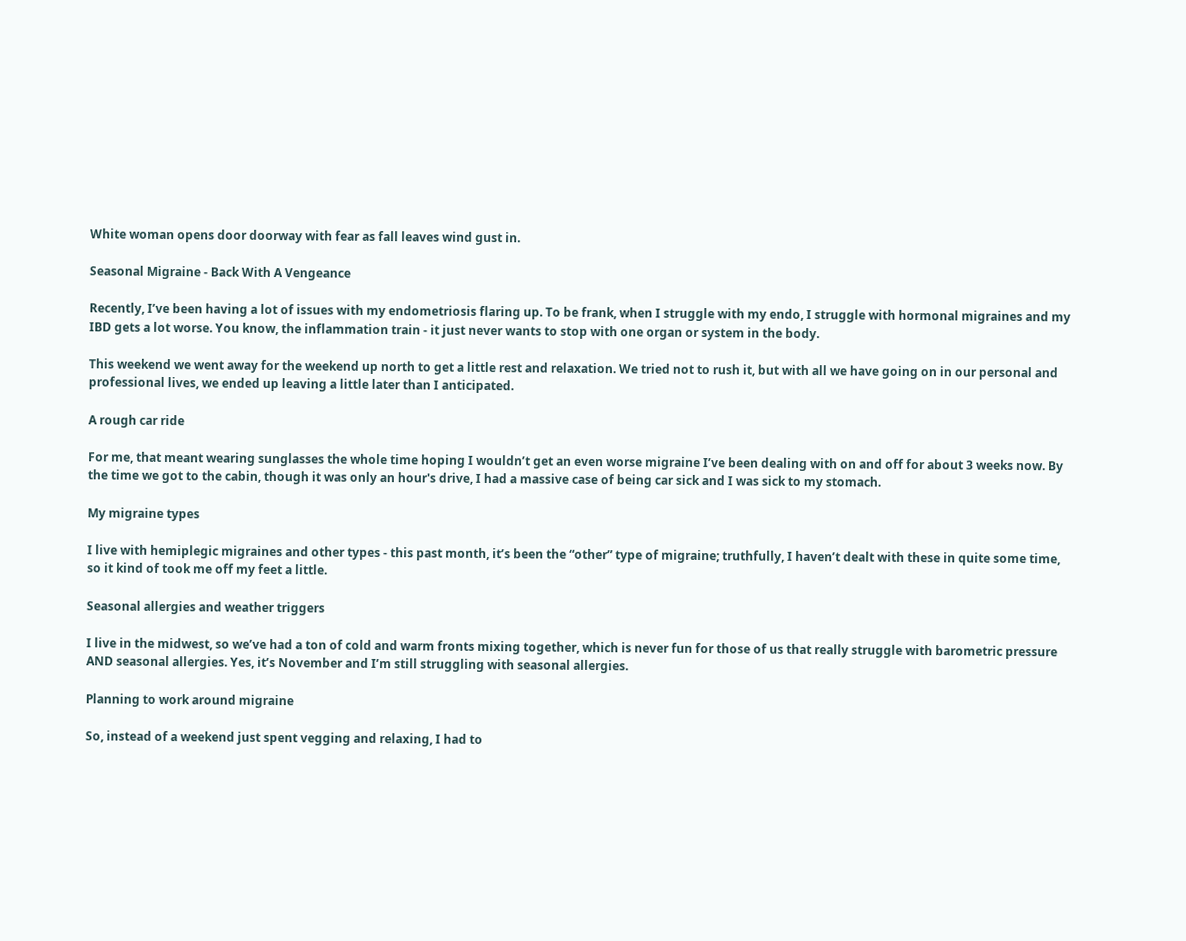White woman opens door doorway with fear as fall leaves wind gust in.

Seasonal Migraine - Back With A Vengeance

Recently, I’ve been having a lot of issues with my endometriosis flaring up. To be frank, when I struggle with my endo, I struggle with hormonal migraines and my IBD gets a lot worse. You know, the inflammation train - it just never wants to stop with one organ or system in the body.

This weekend we went away for the weekend up north to get a little rest and relaxation. We tried not to rush it, but with all we have going on in our personal and professional lives, we ended up leaving a little later than I anticipated.

A rough car ride

For me, that meant wearing sunglasses the whole time hoping I wouldn’t get an even worse migraine I’ve been dealing with on and off for about 3 weeks now. By the time we got to the cabin, though it was only an hour's drive, I had a massive case of being car sick and I was sick to my stomach.

My migraine types

I live with hemiplegic migraines and other types - this past month, it’s been the “other” type of migraine; truthfully, I haven’t dealt with these in quite some time, so it kind of took me off my feet a little.

Seasonal allergies and weather triggers

I live in the midwest, so we’ve had a ton of cold and warm fronts mixing together, which is never fun for those of us that really struggle with barometric pressure AND seasonal allergies. Yes, it’s November and I’m still struggling with seasonal allergies.

Planning to work around migraine

So, instead of a weekend just spent vegging and relaxing, I had to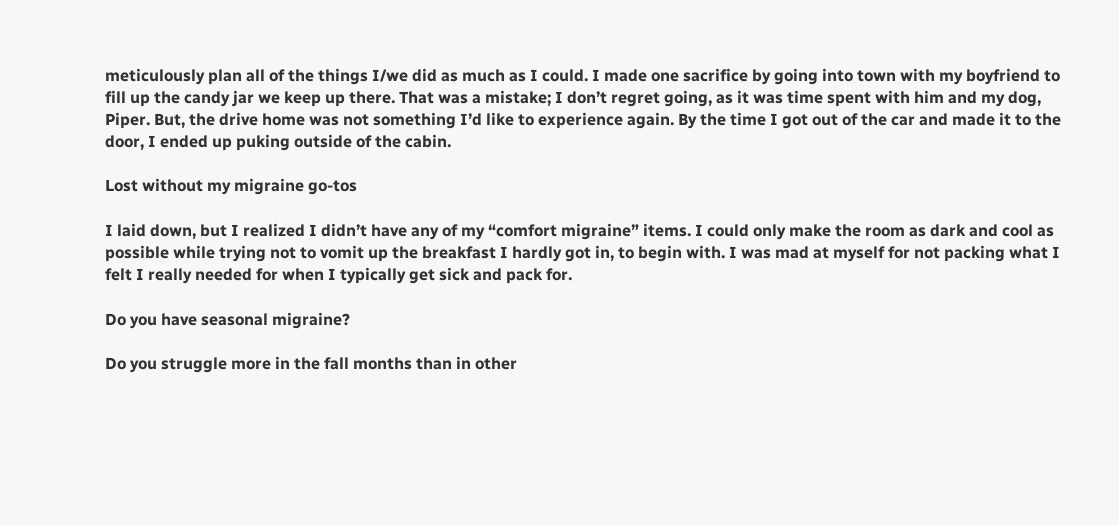meticulously plan all of the things I/we did as much as I could. I made one sacrifice by going into town with my boyfriend to fill up the candy jar we keep up there. That was a mistake; I don’t regret going, as it was time spent with him and my dog, Piper. But, the drive home was not something I’d like to experience again. By the time I got out of the car and made it to the door, I ended up puking outside of the cabin.

Lost without my migraine go-tos

I laid down, but I realized I didn’t have any of my “comfort migraine” items. I could only make the room as dark and cool as possible while trying not to vomit up the breakfast I hardly got in, to begin with. I was mad at myself for not packing what I felt I really needed for when I typically get sick and pack for.

Do you have seasonal migraine?

Do you struggle more in the fall months than in other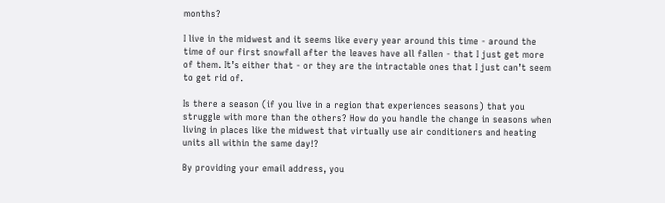months?

I live in the midwest and it seems like every year around this time - around the time of our first snowfall after the leaves have all fallen - that I just get more of them. It’s either that - or they are the intractable ones that I just can’t seem to get rid of.

Is there a season (if you live in a region that experiences seasons) that you struggle with more than the others? How do you handle the change in seasons when living in places like the midwest that virtually use air conditioners and heating units all within the same day!?

By providing your email address, you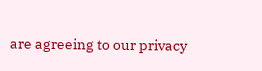are agreeing to our privacy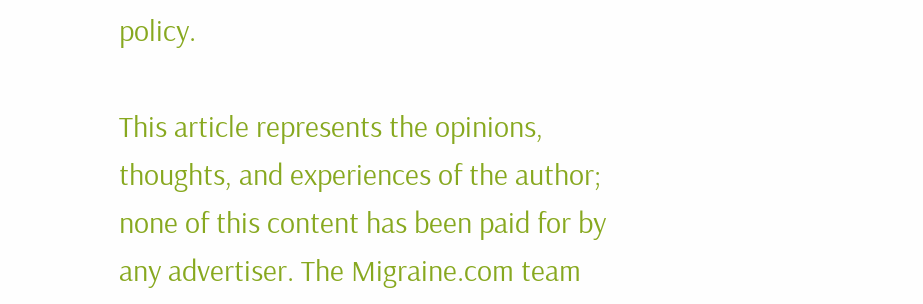policy.

This article represents the opinions, thoughts, and experiences of the author; none of this content has been paid for by any advertiser. The Migraine.com team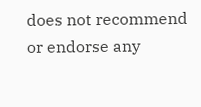does not recommend or endorse any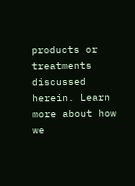products or treatments discussed herein. Learn more about how we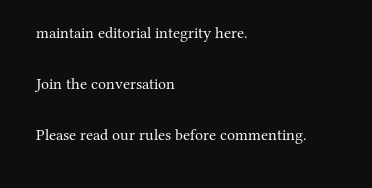maintain editorial integrity here.

Join the conversation

Please read our rules before commenting.